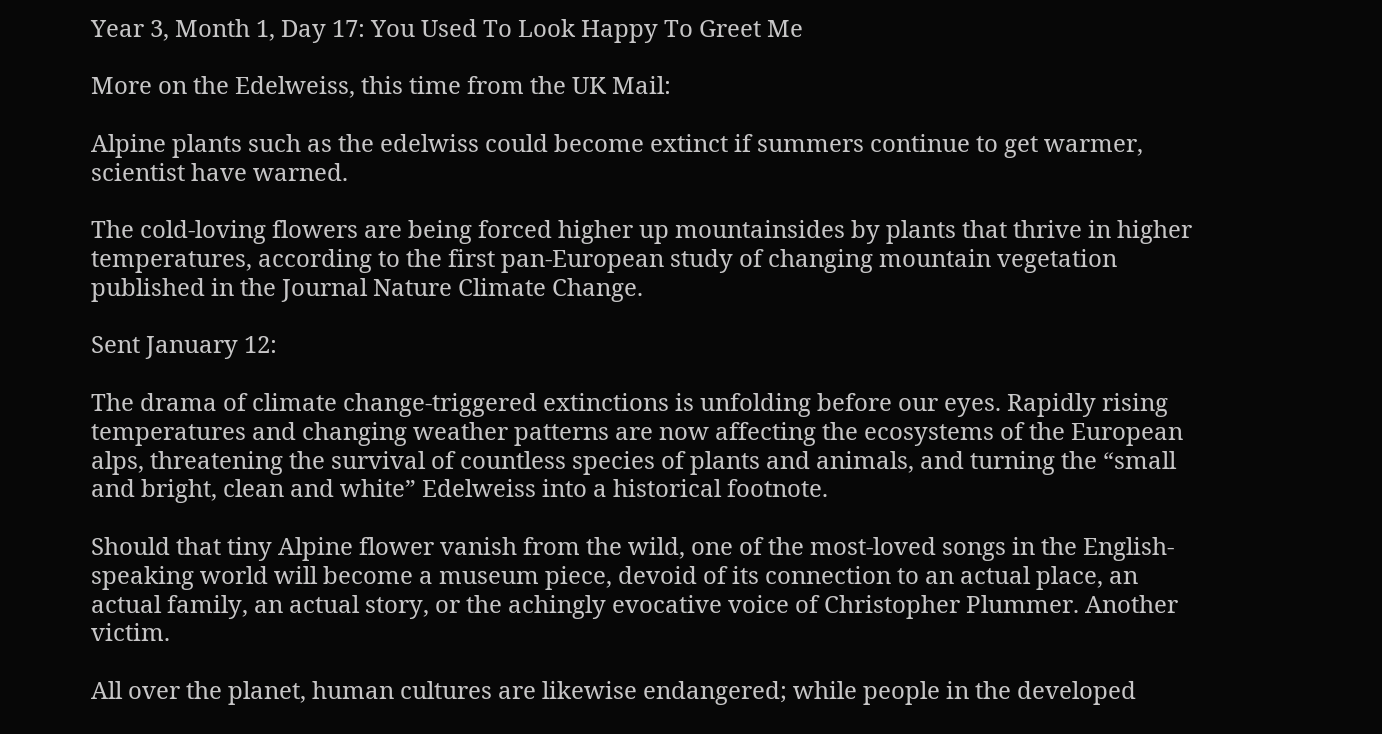Year 3, Month 1, Day 17: You Used To Look Happy To Greet Me

More on the Edelweiss, this time from the UK Mail:

Alpine plants such as the edelwiss could become extinct if summers continue to get warmer, scientist have warned.

The cold-loving flowers are being forced higher up mountainsides by plants that thrive in higher temperatures, according to the first pan-European study of changing mountain vegetation published in the Journal Nature Climate Change.

Sent January 12:

The drama of climate change-triggered extinctions is unfolding before our eyes. Rapidly rising temperatures and changing weather patterns are now affecting the ecosystems of the European alps, threatening the survival of countless species of plants and animals, and turning the “small and bright, clean and white” Edelweiss into a historical footnote.

Should that tiny Alpine flower vanish from the wild, one of the most-loved songs in the English-speaking world will become a museum piece, devoid of its connection to an actual place, an actual family, an actual story, or the achingly evocative voice of Christopher Plummer. Another victim.

All over the planet, human cultures are likewise endangered; while people in the developed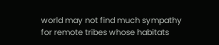world may not find much sympathy for remote tribes whose habitats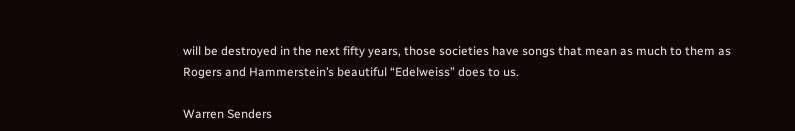will be destroyed in the next fifty years, those societies have songs that mean as much to them as Rogers and Hammerstein’s beautiful “Edelweiss” does to us.

Warren Senders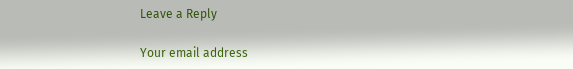Leave a Reply

Your email address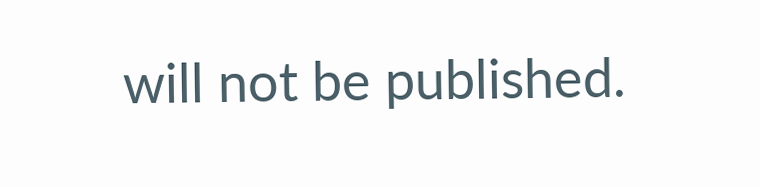will not be published.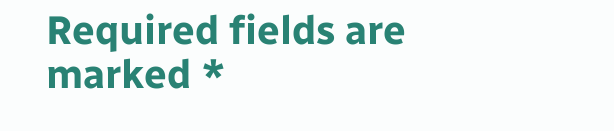Required fields are marked *